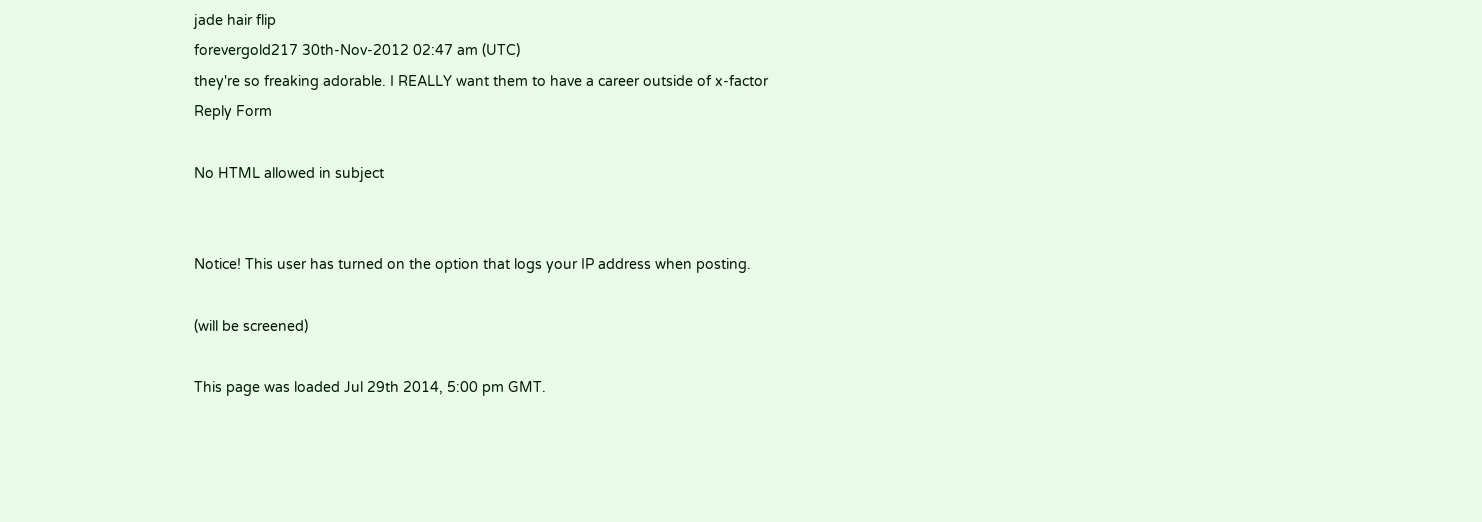jade hair flip
forevergold217 30th-Nov-2012 02:47 am (UTC)
they're so freaking adorable. I REALLY want them to have a career outside of x-factor
Reply Form

No HTML allowed in subject


Notice! This user has turned on the option that logs your IP address when posting.

(will be screened)

This page was loaded Jul 29th 2014, 5:00 pm GMT.